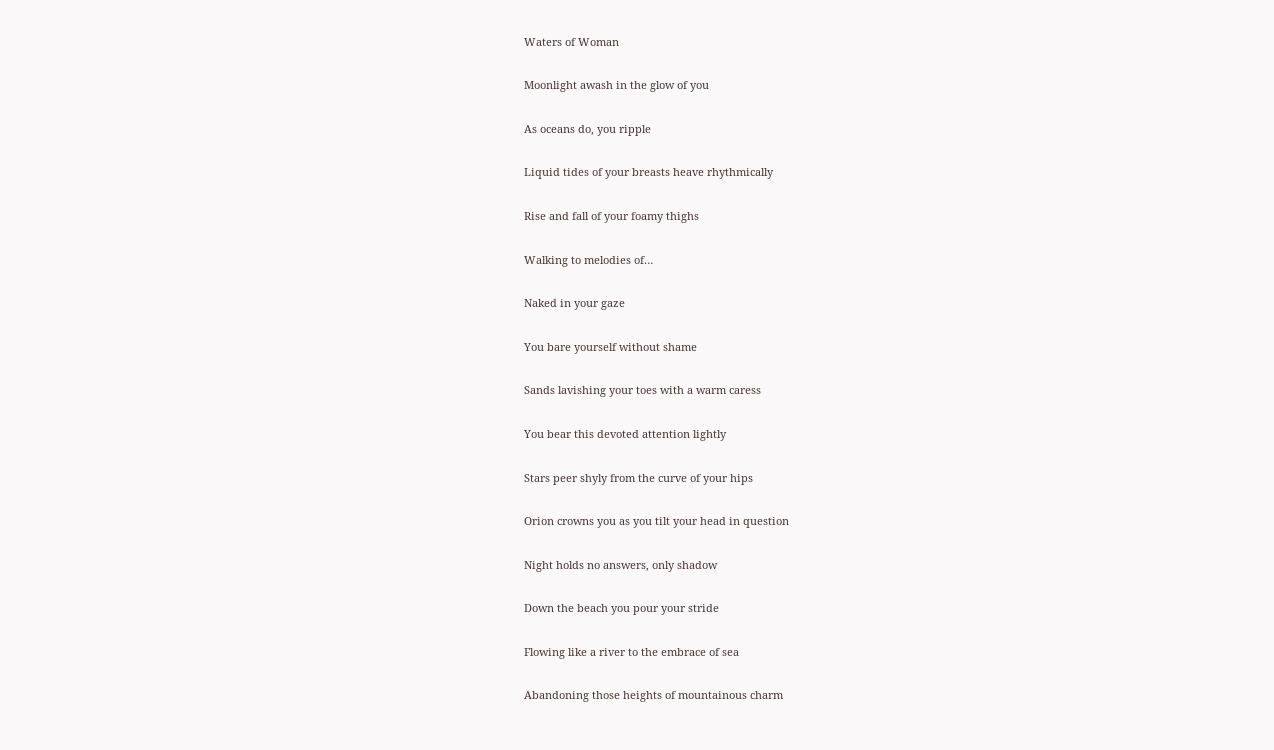Waters of Woman

Moonlight awash in the glow of you

As oceans do, you ripple

Liquid tides of your breasts heave rhythmically

Rise and fall of your foamy thighs

Walking to melodies of…

Naked in your gaze

You bare yourself without shame

Sands lavishing your toes with a warm caress

You bear this devoted attention lightly

Stars peer shyly from the curve of your hips

Orion crowns you as you tilt your head in question

Night holds no answers, only shadow

Down the beach you pour your stride

Flowing like a river to the embrace of sea

Abandoning those heights of mountainous charm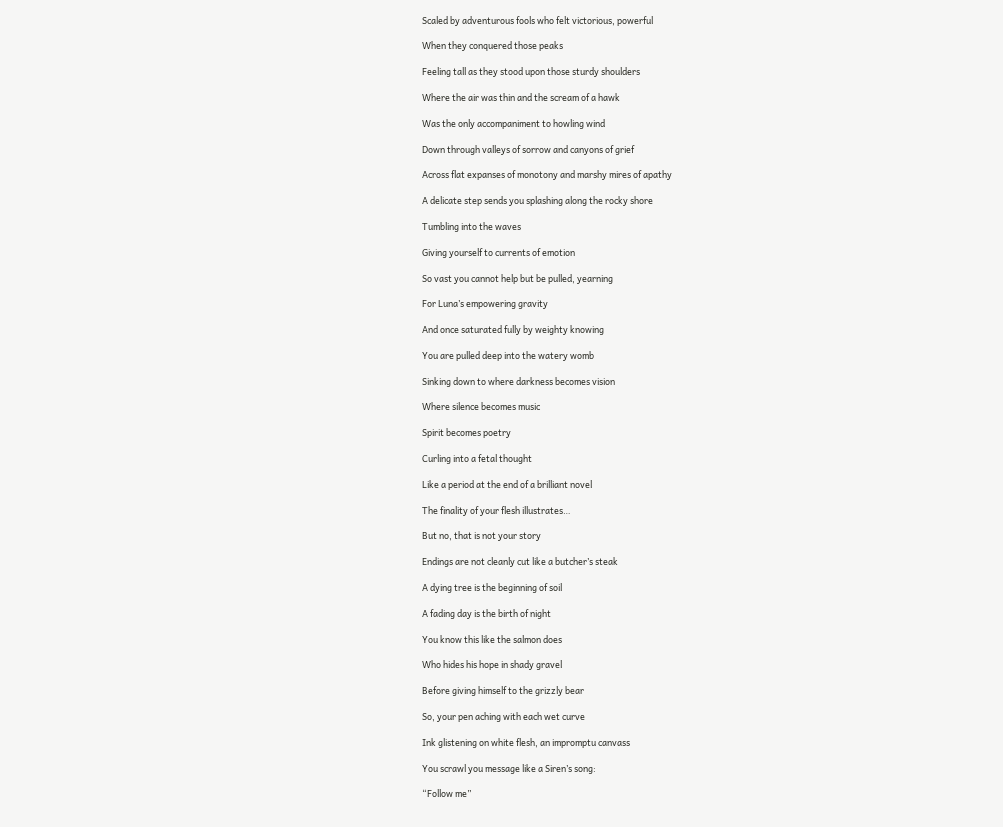Scaled by adventurous fools who felt victorious, powerful

When they conquered those peaks

Feeling tall as they stood upon those sturdy shoulders

Where the air was thin and the scream of a hawk

Was the only accompaniment to howling wind

Down through valleys of sorrow and canyons of grief

Across flat expanses of monotony and marshy mires of apathy

A delicate step sends you splashing along the rocky shore

Tumbling into the waves

Giving yourself to currents of emotion

So vast you cannot help but be pulled, yearning

For Luna’s empowering gravity

And once saturated fully by weighty knowing

You are pulled deep into the watery womb

Sinking down to where darkness becomes vision

Where silence becomes music

Spirit becomes poetry

Curling into a fetal thought

Like a period at the end of a brilliant novel

The finality of your flesh illustrates…

But no, that is not your story

Endings are not cleanly cut like a butcher’s steak

A dying tree is the beginning of soil

A fading day is the birth of night

You know this like the salmon does

Who hides his hope in shady gravel

Before giving himself to the grizzly bear

So, your pen aching with each wet curve

Ink glistening on white flesh, an impromptu canvass

You scrawl you message like a Siren’s song:

“Follow me”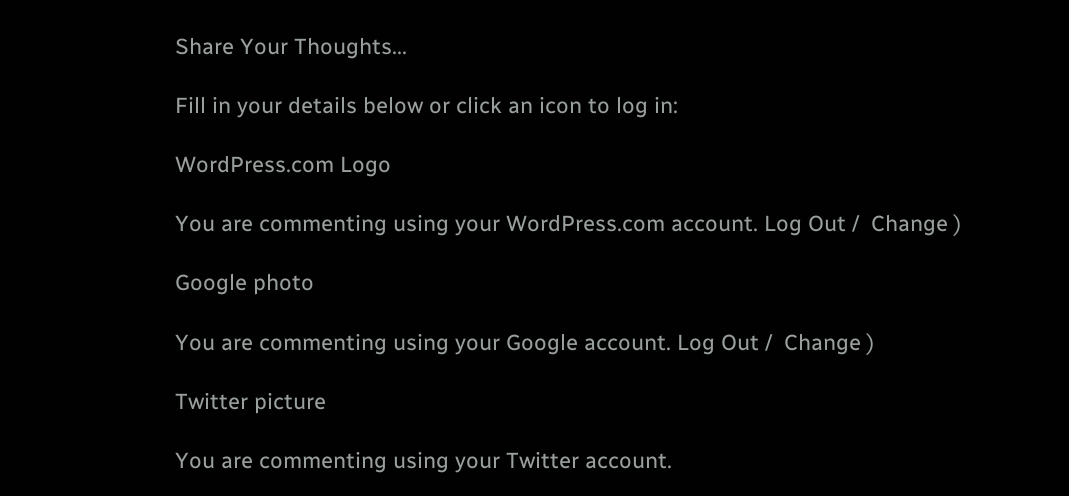Share Your Thoughts...

Fill in your details below or click an icon to log in:

WordPress.com Logo

You are commenting using your WordPress.com account. Log Out /  Change )

Google photo

You are commenting using your Google account. Log Out /  Change )

Twitter picture

You are commenting using your Twitter account.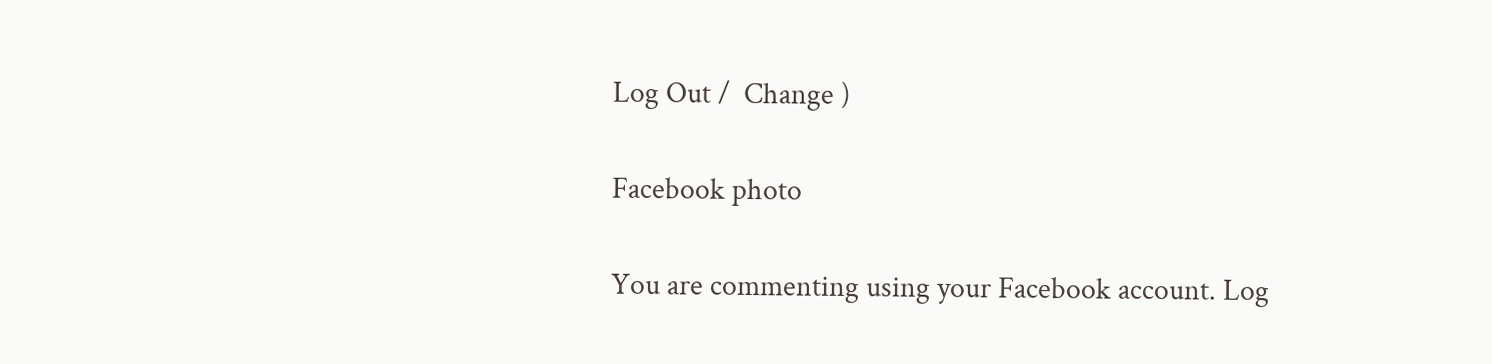Log Out /  Change )

Facebook photo

You are commenting using your Facebook account. Log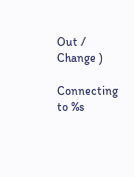Out /  Change )

Connecting to %s